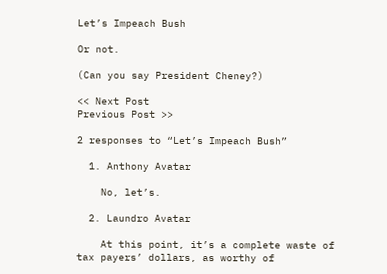Let’s Impeach Bush

Or not.

(Can you say President Cheney?)

<< Next Post
Previous Post >>

2 responses to “Let’s Impeach Bush”

  1. Anthony Avatar

    No, let’s.

  2. Laundro Avatar

    At this point, it’s a complete waste of tax payers’ dollars, as worthy of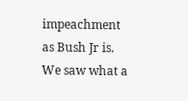impeachment as Bush Jr is. We saw what a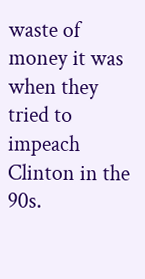waste of money it was when they tried to impeach Clinton in the 90s.